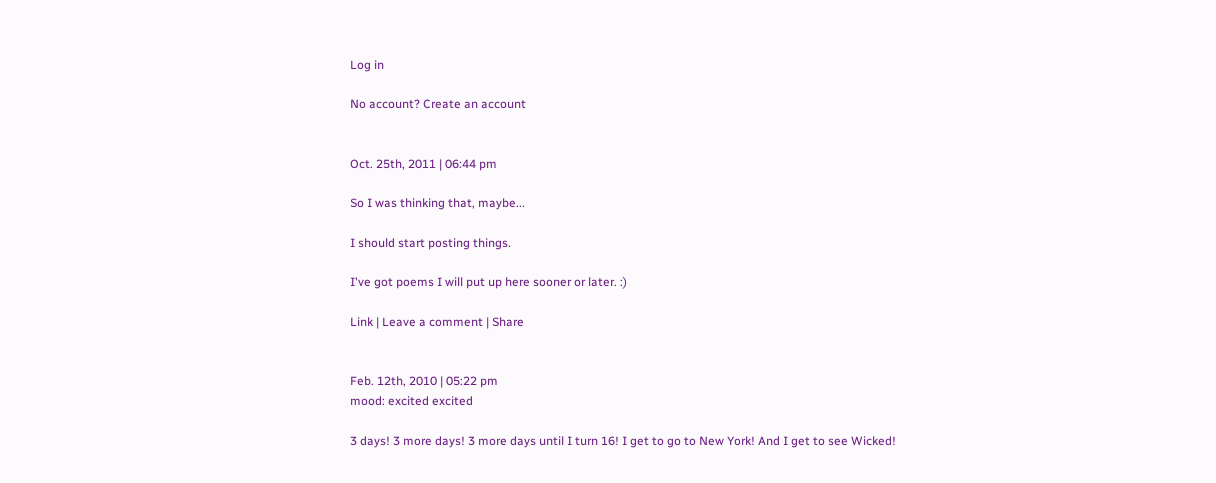Log in

No account? Create an account


Oct. 25th, 2011 | 06:44 pm

So I was thinking that, maybe...

I should start posting things.

I've got poems I will put up here sooner or later. :)

Link | Leave a comment | Share


Feb. 12th, 2010 | 05:22 pm
mood: excited excited

3 days! 3 more days! 3 more days until I turn 16! I get to go to New York! And I get to see Wicked!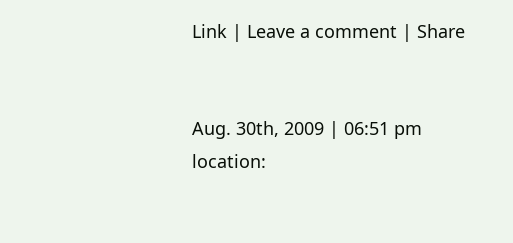Link | Leave a comment | Share


Aug. 30th, 2009 | 06:51 pm
location: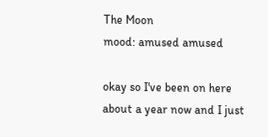The Moon
mood: amused amused

okay so I've been on here about a year now and I just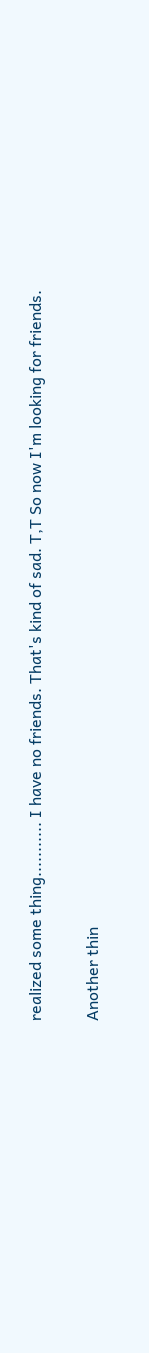realized some thing........... I have no friends. That's kind of sad. T,T So now I'm looking for friends.

Another thin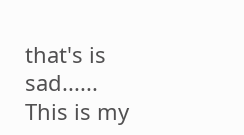that's is sad...... This is my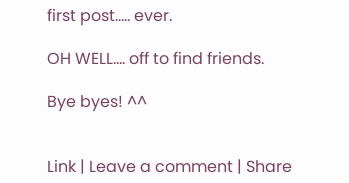first post..... ever.

OH WELL.... off to find friends.

Bye byes! ^^


Link | Leave a comment | Share